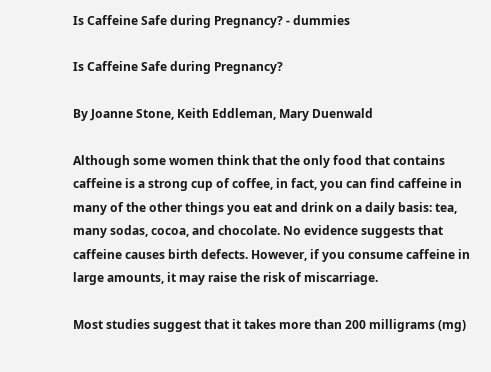Is Caffeine Safe during Pregnancy? - dummies

Is Caffeine Safe during Pregnancy?

By Joanne Stone, Keith Eddleman, Mary Duenwald

Although some women think that the only food that contains caffeine is a strong cup of coffee, in fact, you can find caffeine in many of the other things you eat and drink on a daily basis: tea, many sodas, cocoa, and chocolate. No evidence suggests that caffeine causes birth defects. However, if you consume caffeine in large amounts, it may raise the risk of miscarriage.

Most studies suggest that it takes more than 200 milligrams (mg)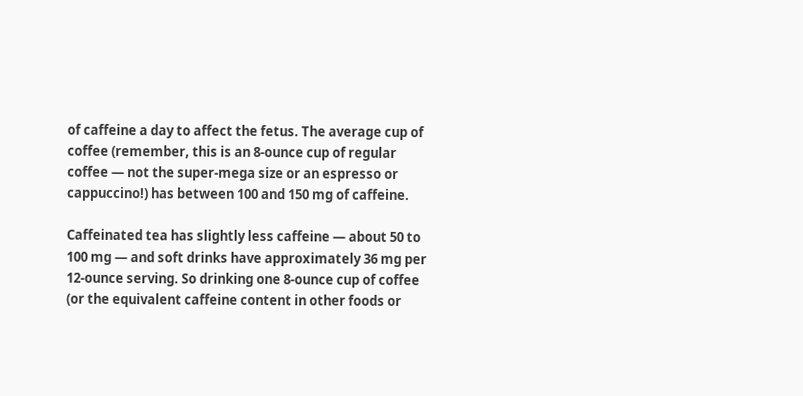of caffeine a day to affect the fetus. The average cup of coffee (remember, this is an 8-ounce cup of regular coffee — not the super-mega size or an espresso or cappuccino!) has between 100 and 150 mg of caffeine.

Caffeinated tea has slightly less caffeine — about 50 to 100 mg — and soft drinks have approximately 36 mg per 12-ounce serving. So drinking one 8-ounce cup of coffee (or the equivalent caffeine content in other foods or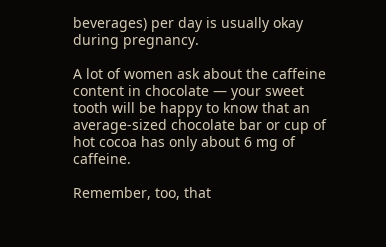beverages) per day is usually okay during pregnancy.

A lot of women ask about the caffeine content in chocolate — your sweet tooth will be happy to know that an average-sized chocolate bar or cup of hot cocoa has only about 6 mg of caffeine.

Remember, too, that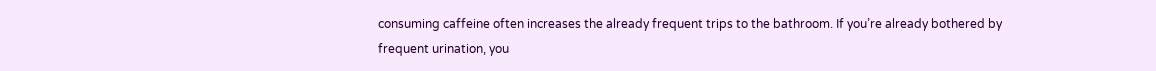consuming caffeine often increases the already frequent trips to the bathroom. If you’re already bothered by frequent urination, you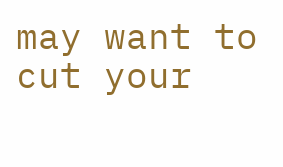may want to cut your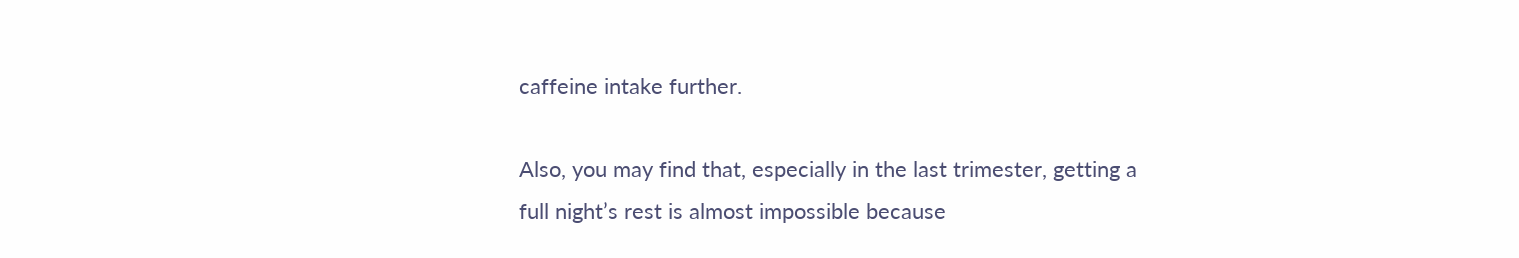caffeine intake further.

Also, you may find that, especially in the last trimester, getting a full night’s rest is almost impossible because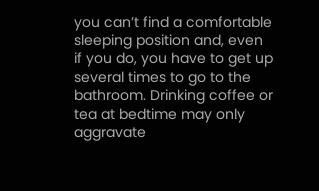you can’t find a comfortable sleeping position and, even if you do, you have to get up several times to go to the bathroom. Drinking coffee or tea at bedtime may only aggravate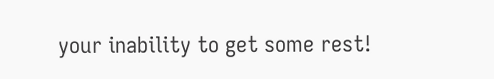your inability to get some rest!